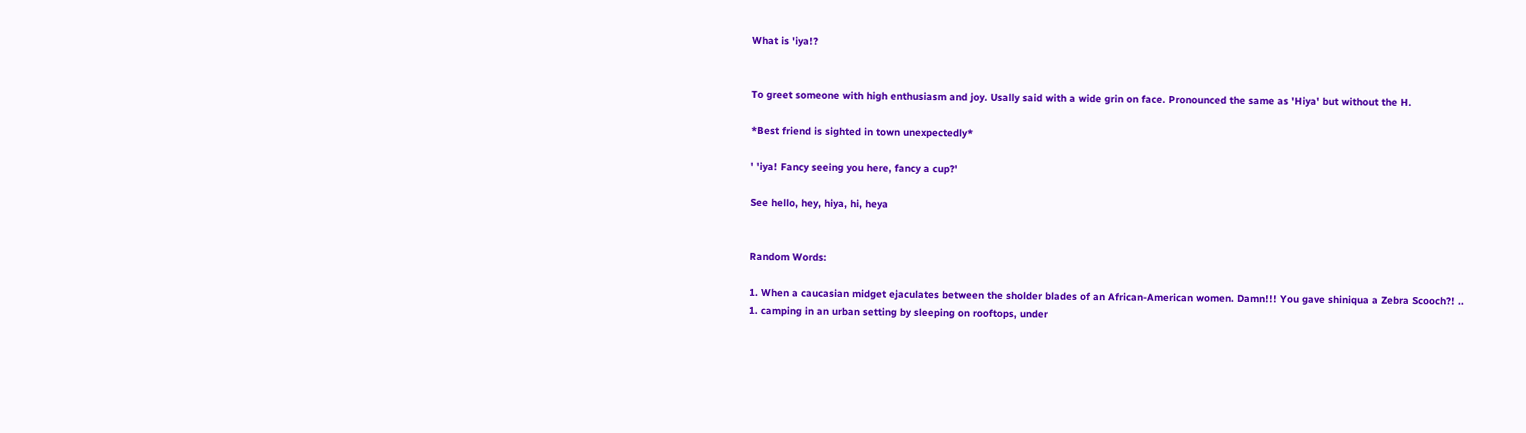What is 'iya!?


To greet someone with high enthusiasm and joy. Usally said with a wide grin on face. Pronounced the same as 'Hiya' but without the H.

*Best friend is sighted in town unexpectedly*

' 'iya! Fancy seeing you here, fancy a cup?'

See hello, hey, hiya, hi, heya


Random Words:

1. When a caucasian midget ejaculates between the sholder blades of an African-American women. Damn!!! You gave shiniqua a Zebra Scooch?! ..
1. camping in an urban setting by sleeping on rooftops, under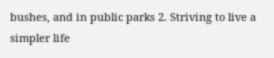bushes, and in public parks 2. Striving to live a simpler life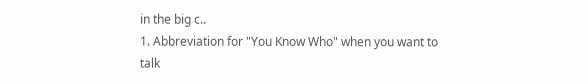in the big c..
1. Abbreviation for "You Know Who" when you want to talk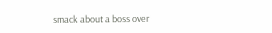smack about a boss over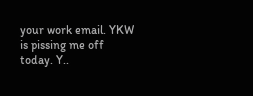your work email. YKW is pissing me off today. Y..